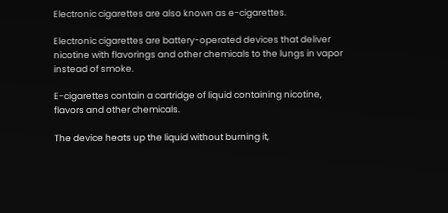Electronic cigarettes are also known as e-cigarettes.

Electronic cigarettes are battery-operated devices that deliver nicotine with flavorings and other chemicals to the lungs in vapor instead of smoke.

E-cigarettes contain a cartridge of liquid containing nicotine, flavors and other chemicals.

The device heats up the liquid without burning it,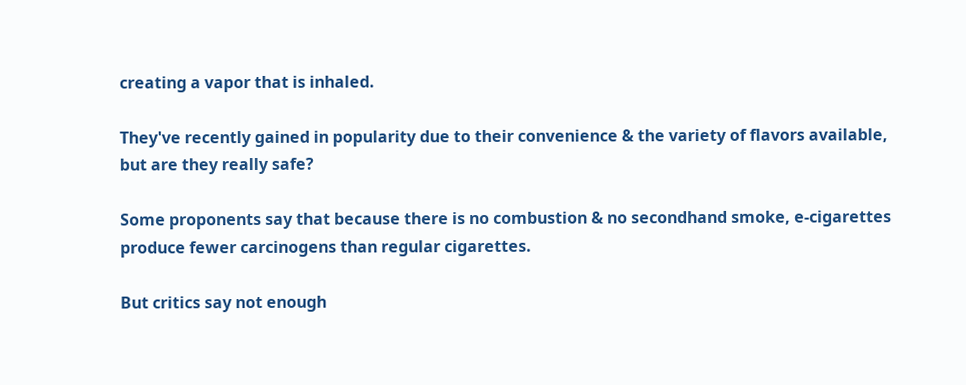creating a vapor that is inhaled.

They've recently gained in popularity due to their convenience & the variety of flavors available, but are they really safe?

Some proponents say that because there is no combustion & no secondhand smoke, e-cigarettes produce fewer carcinogens than regular cigarettes.

But critics say not enough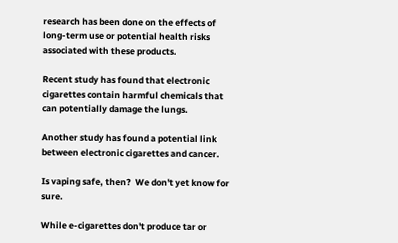research has been done on the effects of long-term use or potential health risks associated with these products.

Recent study has found that electronic cigarettes contain harmful chemicals that can potentially damage the lungs.

Another study has found a potential link between electronic cigarettes and cancer.

Is vaping safe, then?  We don't yet know for sure.

While e-cigarettes don't produce tar or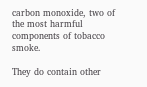carbon monoxide, two of the most harmful components of tobacco smoke.

They do contain other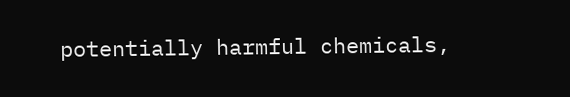potentially harmful chemicals,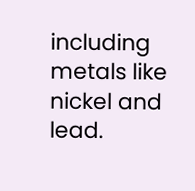including metals like nickel and lead.